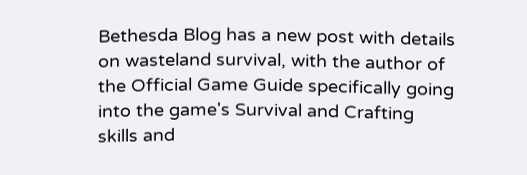Bethesda Blog has a new post with details on wasteland survival, with the author of the Official Game Guide specifically going into the game's Survival and Crafting skills and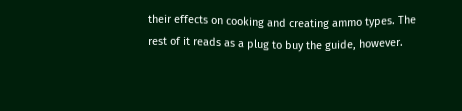their effects on cooking and creating ammo types. The rest of it reads as a plug to buy the guide, however.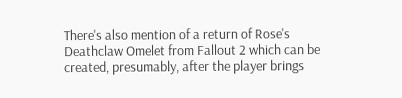There's also mention of a return of Rose's Deathclaw Omelet from Fallout 2 which can be created, presumably, after the player brings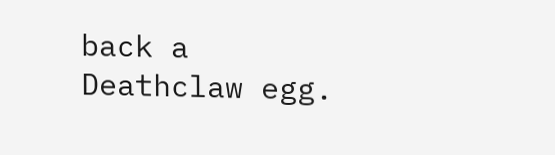back a Deathclaw egg.